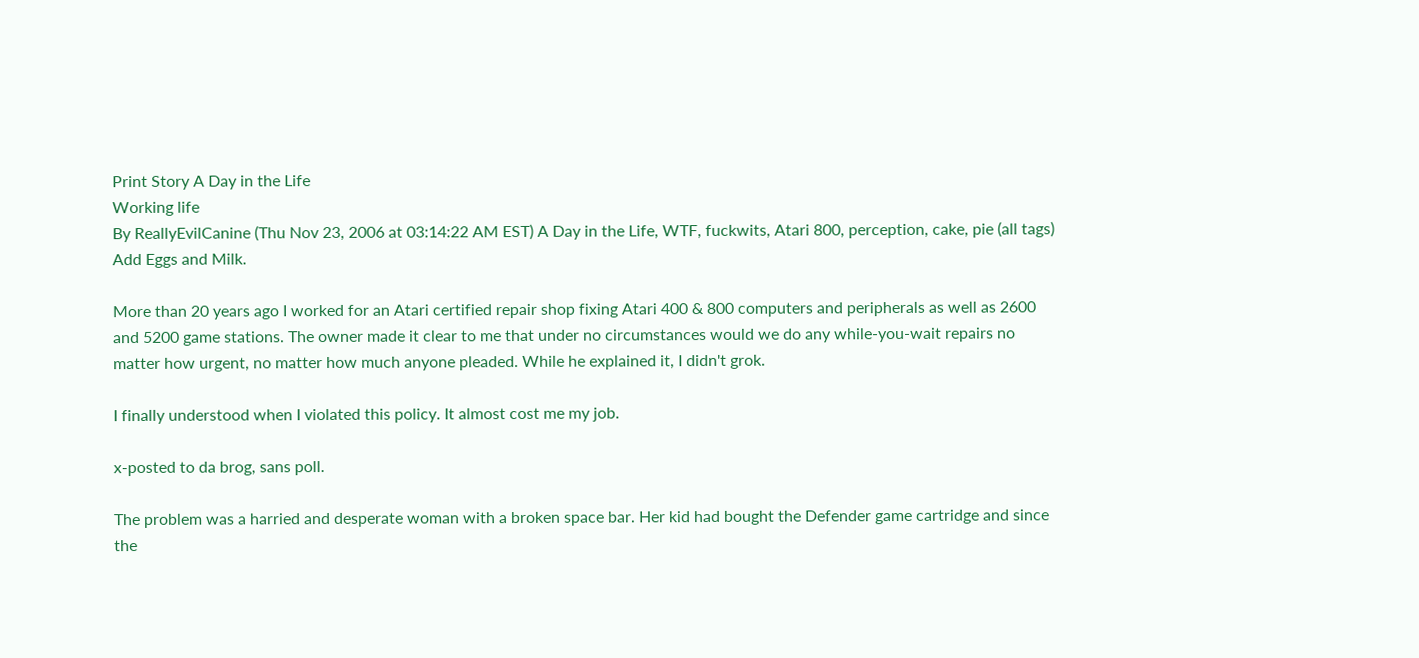Print Story A Day in the Life
Working life
By ReallyEvilCanine (Thu Nov 23, 2006 at 03:14:22 AM EST) A Day in the Life, WTF, fuckwits, Atari 800, perception, cake, pie (all tags)
Add Eggs and Milk.

More than 20 years ago I worked for an Atari certified repair shop fixing Atari 400 & 800 computers and peripherals as well as 2600 and 5200 game stations. The owner made it clear to me that under no circumstances would we do any while-you-wait repairs no matter how urgent, no matter how much anyone pleaded. While he explained it, I didn't grok.

I finally understood when I violated this policy. It almost cost me my job.

x-posted to da brog, sans poll.

The problem was a harried and desperate woman with a broken space bar. Her kid had bought the Defender game cartridge and since the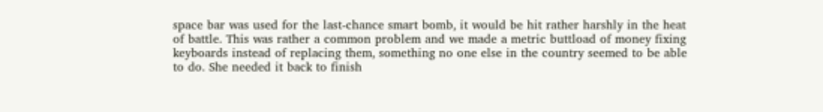space bar was used for the last-chance smart bomb, it would be hit rather harshly in the heat of battle. This was rather a common problem and we made a metric buttload of money fixing keyboards instead of replacing them, something no one else in the country seemed to be able to do. She needed it back to finish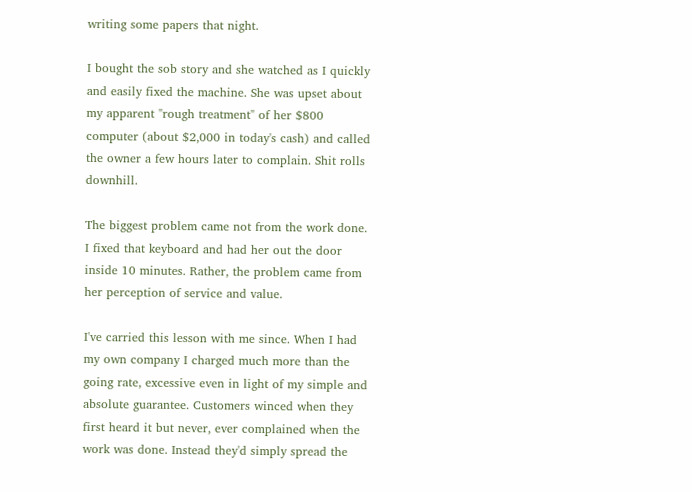writing some papers that night.

I bought the sob story and she watched as I quickly and easily fixed the machine. She was upset about my apparent "rough treatment" of her $800 computer (about $2,000 in today's cash) and called the owner a few hours later to complain. Shit rolls downhill.

The biggest problem came not from the work done. I fixed that keyboard and had her out the door inside 10 minutes. Rather, the problem came from her perception of service and value.

I've carried this lesson with me since. When I had my own company I charged much more than the going rate, excessive even in light of my simple and absolute guarantee. Customers winced when they first heard it but never, ever complained when the work was done. Instead they'd simply spread the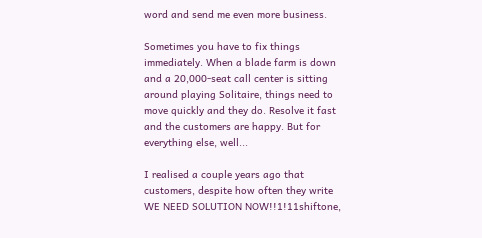word and send me even more business.

Sometimes you have to fix things immediately. When a blade farm is down and a 20,000-seat call center is sitting around playing Solitaire, things need to move quickly and they do. Resolve it fast and the customers are happy. But for everything else, well...

I realised a couple years ago that customers, despite how often they write WE NEED SOLUTION NOW!!1!11shiftone,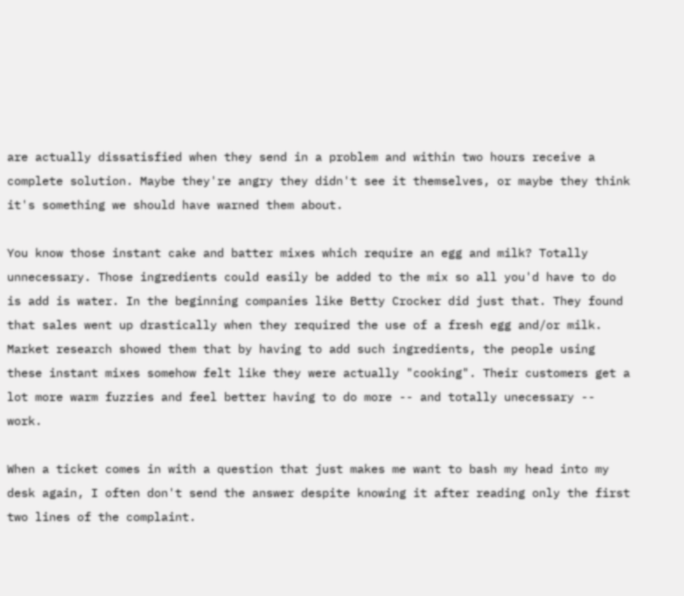are actually dissatisfied when they send in a problem and within two hours receive a complete solution. Maybe they're angry they didn't see it themselves, or maybe they think it's something we should have warned them about.

You know those instant cake and batter mixes which require an egg and milk? Totally unnecessary. Those ingredients could easily be added to the mix so all you'd have to do is add is water. In the beginning companies like Betty Crocker did just that. They found that sales went up drastically when they required the use of a fresh egg and/or milk. Market research showed them that by having to add such ingredients, the people using these instant mixes somehow felt like they were actually "cooking". Their customers get a lot more warm fuzzies and feel better having to do more -- and totally unecessary -- work.

When a ticket comes in with a question that just makes me want to bash my head into my desk again, I often don't send the answer despite knowing it after reading only the first two lines of the complaint.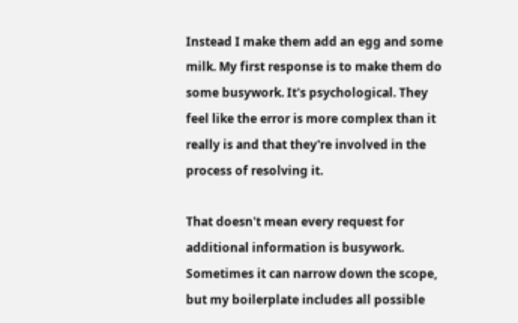Instead I make them add an egg and some milk. My first response is to make them do some busywork. It's psychological. They feel like the error is more complex than it really is and that they're involved in the process of resolving it.

That doesn't mean every request for additional information is busywork. Sometimes it can narrow down the scope, but my boilerplate includes all possible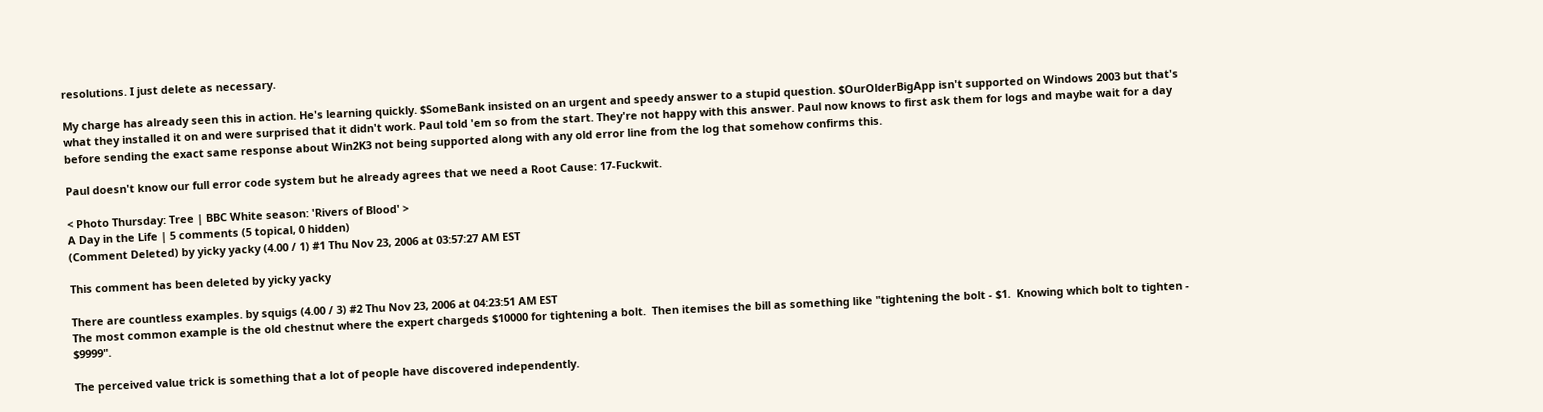resolutions. I just delete as necessary.

My charge has already seen this in action. He's learning quickly. $SomeBank insisted on an urgent and speedy answer to a stupid question. $OurOlderBigApp isn't supported on Windows 2003 but that's what they installed it on and were surprised that it didn't work. Paul told 'em so from the start. They're not happy with this answer. Paul now knows to first ask them for logs and maybe wait for a day before sending the exact same response about Win2K3 not being supported along with any old error line from the log that somehow confirms this.

Paul doesn't know our full error code system but he already agrees that we need a Root Cause: 17-Fuckwit.

< Photo Thursday: Tree | BBC White season: 'Rivers of Blood' >
A Day in the Life | 5 comments (5 topical, 0 hidden)
(Comment Deleted) by yicky yacky (4.00 / 1) #1 Thu Nov 23, 2006 at 03:57:27 AM EST

This comment has been deleted by yicky yacky

There are countless examples. by squigs (4.00 / 3) #2 Thu Nov 23, 2006 at 04:23:51 AM EST
The most common example is the old chestnut where the expert chargeds $10000 for tightening a bolt.  Then itemises the bill as something like "tightening the bolt - $1.  Knowing which bolt to tighten - $9999".

The perceived value trick is something that a lot of people have discovered independently.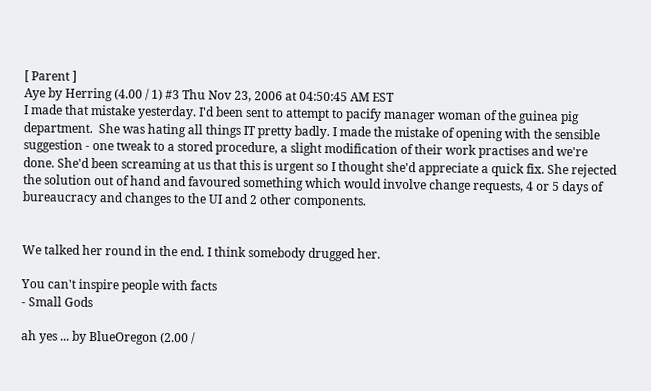[ Parent ]
Aye by Herring (4.00 / 1) #3 Thu Nov 23, 2006 at 04:50:45 AM EST
I made that mistake yesterday. I'd been sent to attempt to pacify manager woman of the guinea pig department.  She was hating all things IT pretty badly. I made the mistake of opening with the sensible suggestion - one tweak to a stored procedure, a slight modification of their work practises and we're done. She'd been screaming at us that this is urgent so I thought she'd appreciate a quick fix. She rejected the solution out of hand and favoured something which would involve change requests, 4 or 5 days of bureaucracy and changes to the UI and 2 other components.


We talked her round in the end. I think somebody drugged her.

You can't inspire people with facts
- Small Gods

ah yes ... by BlueOregon (2.00 /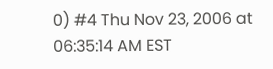0) #4 Thu Nov 23, 2006 at 06:35:14 AM EST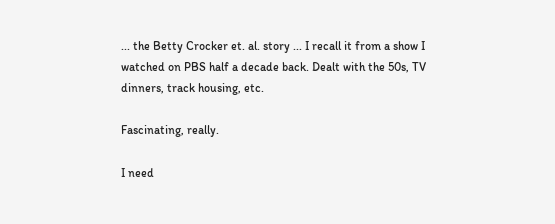... the Betty Crocker et. al. story ... I recall it from a show I watched on PBS half a decade back. Dealt with the 50s, TV dinners, track housing, etc.

Fascinating, really.

I need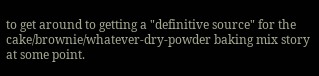to get around to getting a "definitive source" for the cake/brownie/whatever-dry-powder baking mix story at some point.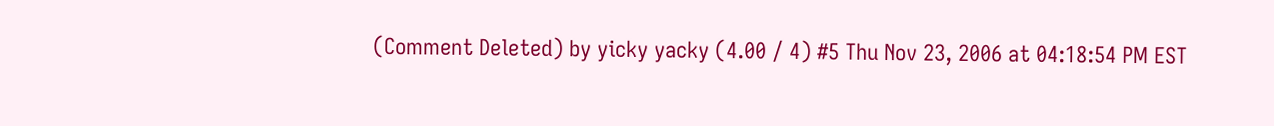(Comment Deleted) by yicky yacky (4.00 / 4) #5 Thu Nov 23, 2006 at 04:18:54 PM EST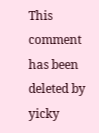This comment has been deleted by yicky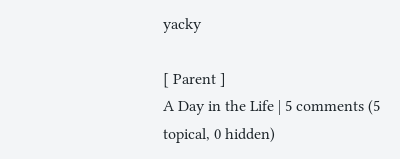yacky

[ Parent ]
A Day in the Life | 5 comments (5 topical, 0 hidden)